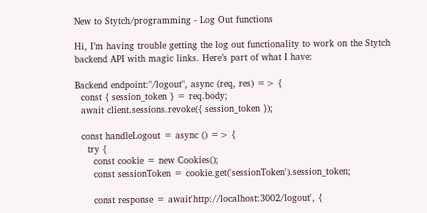New to Stytch/programming - Log Out functions

Hi, I’m having trouble getting the log out functionality to work on the Stytch backend API with magic links. Here’s part of what I have:

Backend endpoint:"/logout", async (req, res) => {
  const { session_token } = req.body;
  await client.sessions.revoke({ session_token });

  const handleLogout = async () => {
    try {
      const cookie = new Cookies();
      const sessionToken = cookie.get('sessionToken').session_token;

      const response = await'http://localhost:3002/logout', {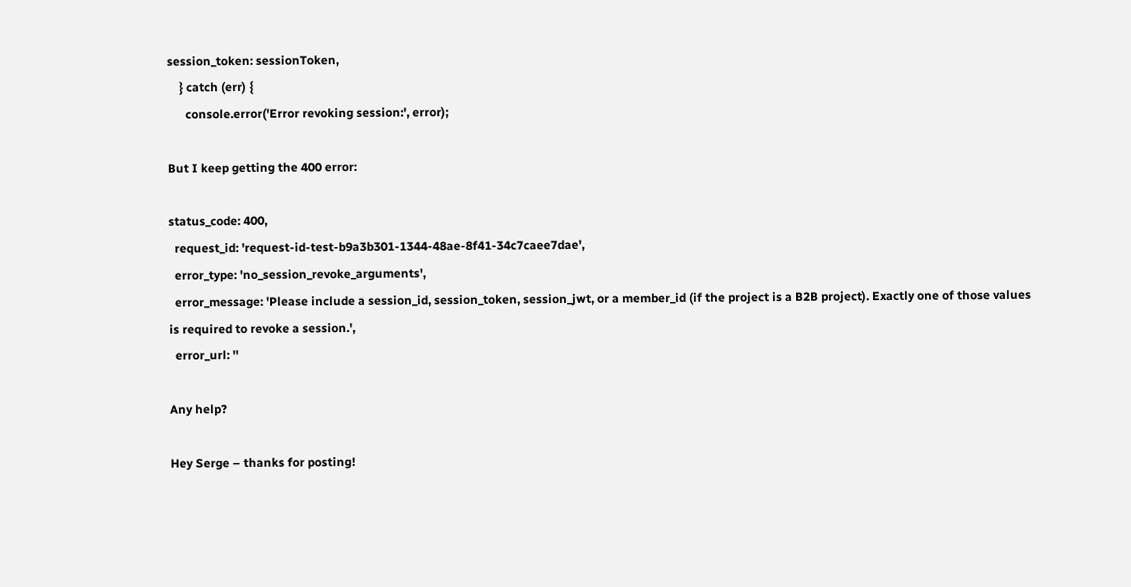session_token: sessionToken,
    } catch (err) {
      console.error('Error revoking session:', error);

But I keep getting the 400 error:

status_code: 400,
  request_id: 'request-id-test-b9a3b301-1344-48ae-8f41-34c7caee7dae',
  error_type: 'no_session_revoke_arguments',
  error_message: 'Please include a session_id, session_token, session_jwt, or a member_id (if the project is a B2B project). Exactly one of those values is required to revoke a session.',
  error_url: ''

Any help?

Hey Serge – thanks for posting!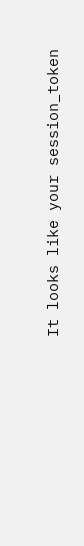It looks like your session_token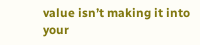value isn’t making it into your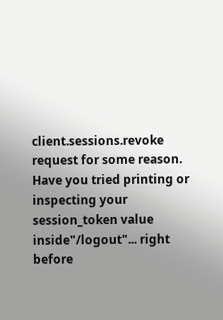client.sessions.revoke request for some reason. Have you tried printing or inspecting your session_token value inside"/logout"... right before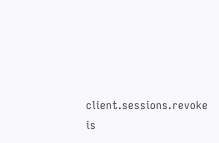client.sessions.revoke is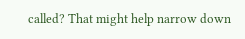called? That might help narrow down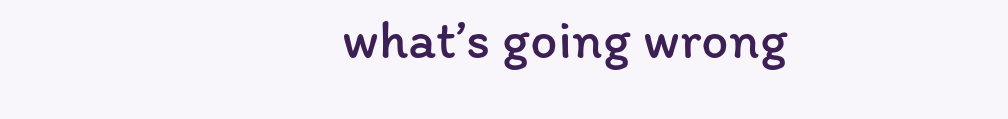what’s going wrong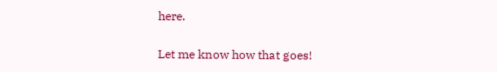here.

Let me know how that goes!